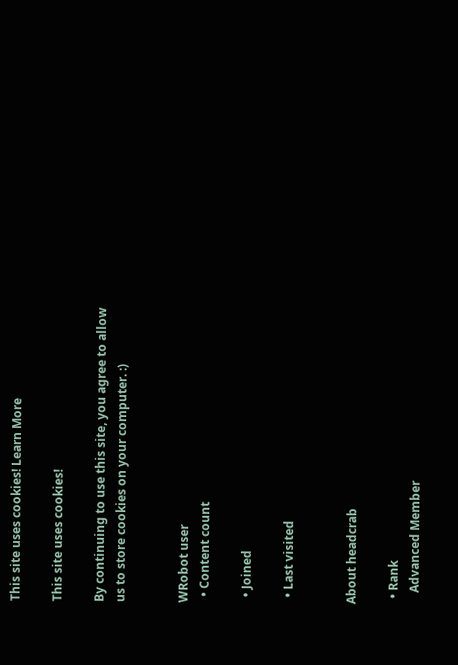This site uses cookies! Learn More

This site uses cookies!

By continuing to use this site, you agree to allow us to store cookies on your computer. :)


WRobot user
  • Content count

  • Joined

  • Last visited


About headcrab

  • Rank
    Advanced Member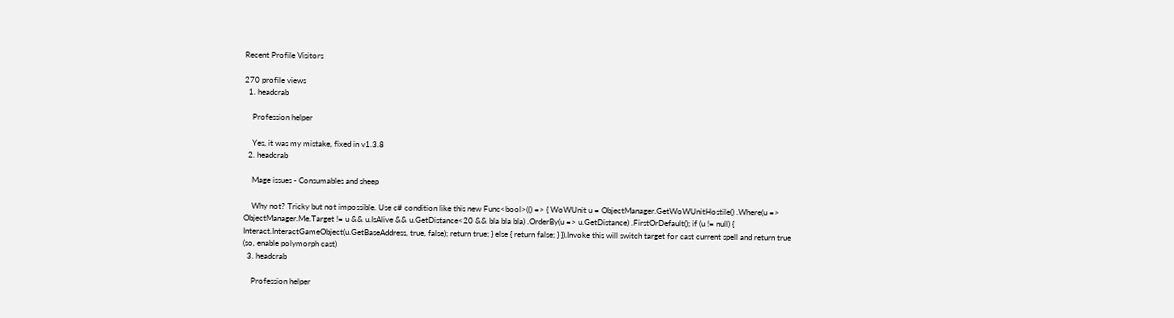Recent Profile Visitors

270 profile views
  1. headcrab

    Profession helper

    Yes, it was my mistake, fixed in v1.3.8
  2. headcrab

    Mage issues - Consumables and sheep

    Why not? Tricky but not impossible. Use c# condition like this new Func<bool>(() => { WoWUnit u = ObjectManager.GetWoWUnitHostile() .Where(u => ObjectManager.Me.Target != u && u.IsAlive && u.GetDistance<20 && bla bla bla) .OrderBy(u => u.GetDistance) .FirstOrDefault(); if (u != null) { Interact.InteractGameObject(u.GetBaseAddress, true, false); return true; } else { return false; } }).Invoke this will switch target for cast current spell and return true (so, enable polymorph cast)
  3. headcrab

    Profession helper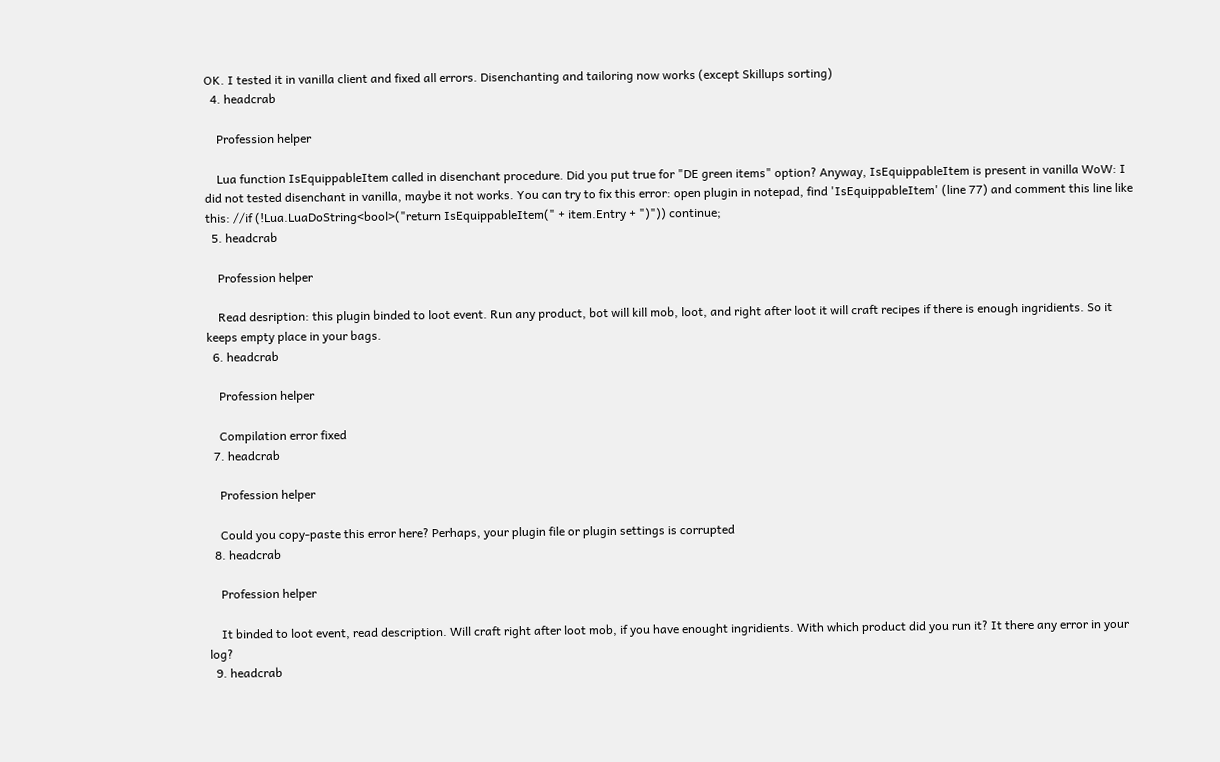OK. I tested it in vanilla client and fixed all errors. Disenchanting and tailoring now works (except Skillups sorting)
  4. headcrab

    Profession helper

    Lua function IsEquippableItem called in disenchant procedure. Did you put true for "DE green items" option? Anyway, IsEquippableItem is present in vanilla WoW: I did not tested disenchant in vanilla, maybe it not works. You can try to fix this error: open plugin in notepad, find 'IsEquippableItem' (line 77) and comment this line like this: //if (!Lua.LuaDoString<bool>("return IsEquippableItem(" + item.Entry + ")")) continue;
  5. headcrab

    Profession helper

    Read desription: this plugin binded to loot event. Run any product, bot will kill mob, loot, and right after loot it will craft recipes if there is enough ingridients. So it keeps empty place in your bags.
  6. headcrab

    Profession helper

    Compilation error fixed
  7. headcrab

    Profession helper

    Could you copy-paste this error here? Perhaps, your plugin file or plugin settings is corrupted
  8. headcrab

    Profession helper

    It binded to loot event, read description. Will craft right after loot mob, if you have enought ingridients. With which product did you run it? It there any error in your log?
  9. headcrab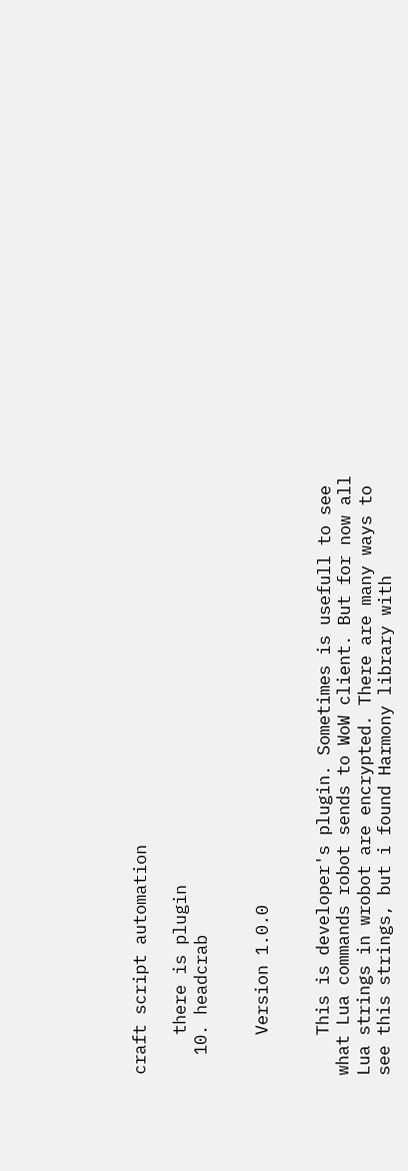craft script automation

    there is plugin
  10. headcrab


    Version 1.0.0


    This is developer's plugin. Sometimes is usefull to see what Lua commands robot sends to WoW client. But for now all Lua strings in wrobot are encrypted. There are many ways to see this strings, but i found Harmony library with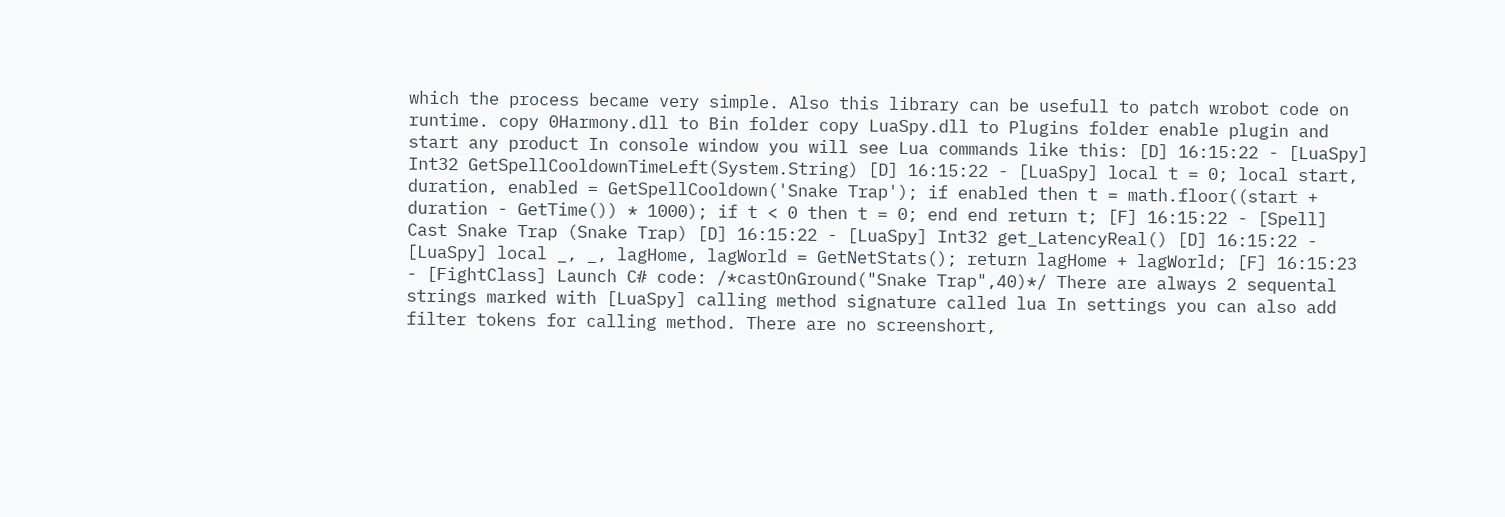which the process became very simple. Also this library can be usefull to patch wrobot code on runtime. copy 0Harmony.dll to Bin folder copy LuaSpy.dll to Plugins folder enable plugin and start any product In console window you will see Lua commands like this: [D] 16:15:22 - [LuaSpy] Int32 GetSpellCooldownTimeLeft(System.String) [D] 16:15:22 - [LuaSpy] local t = 0; local start, duration, enabled = GetSpellCooldown('Snake Trap'); if enabled then t = math.floor((start + duration - GetTime()) * 1000); if t < 0 then t = 0; end end return t; [F] 16:15:22 - [Spell] Cast Snake Trap (Snake Trap) [D] 16:15:22 - [LuaSpy] Int32 get_LatencyReal() [D] 16:15:22 - [LuaSpy] local _, _, lagHome, lagWorld = GetNetStats(); return lagHome + lagWorld; [F] 16:15:23 - [FightClass] Launch C# code: /*castOnGround("Snake Trap",40)*/ There are always 2 sequental strings marked with [LuaSpy] calling method signature called lua In settings you can also add filter tokens for calling method. There are no screenshort,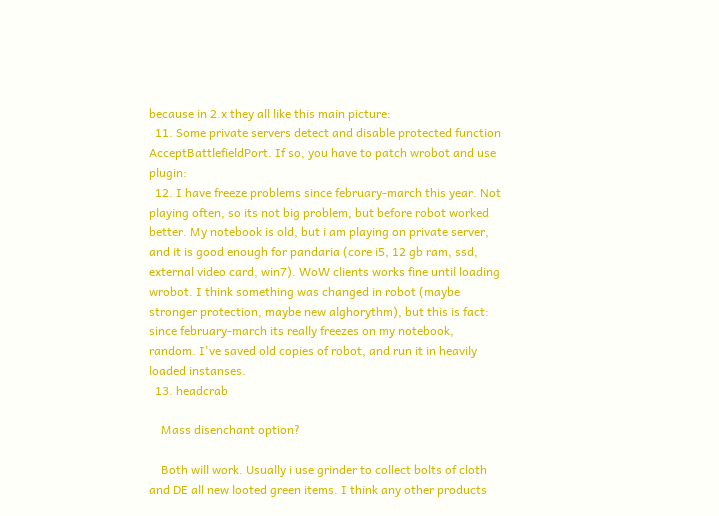because in 2.x they all like this main picture:
  11. Some private servers detect and disable protected function AcceptBattlefieldPort. If so, you have to patch wrobot and use plugin:
  12. I have freeze problems since february-march this year. Not playing often, so its not big problem, but before robot worked better. My notebook is old, but i am playing on private server, and it is good enough for pandaria (core i5, 12 gb ram, ssd, external video card, win7). WoW clients works fine until loading wrobot. I think something was changed in robot (maybe stronger protection, maybe new alghorythm), but this is fact: since february-march its really freezes on my notebook, random. I've saved old copies of robot, and run it in heavily loaded instanses.
  13. headcrab

    Mass disenchant option?

    Both will work. Usually i use grinder to collect bolts of cloth and DE all new looted green items. I think any other products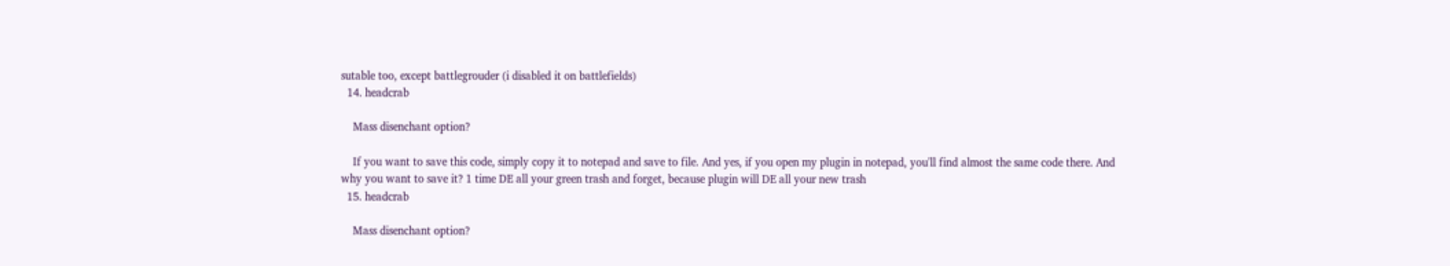sutable too, except battlegrouder (i disabled it on battlefields)
  14. headcrab

    Mass disenchant option?

    If you want to save this code, simply copy it to notepad and save to file. And yes, if you open my plugin in notepad, you'll find almost the same code there. And why you want to save it? 1 time DE all your green trash and forget, because plugin will DE all your new trash
  15. headcrab

    Mass disenchant option?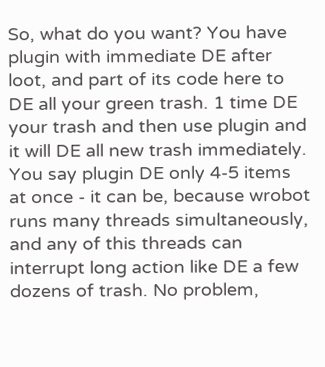So, what do you want? You have plugin with immediate DE after loot, and part of its code here to DE all your green trash. 1 time DE your trash and then use plugin and it will DE all new trash immediately. You say plugin DE only 4-5 items at once - it can be, because wrobot runs many threads simultaneously, and any of this threads can interrupt long action like DE a few dozens of trash. No problem,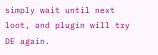simply wait until next loot, and plugin will try DE again.